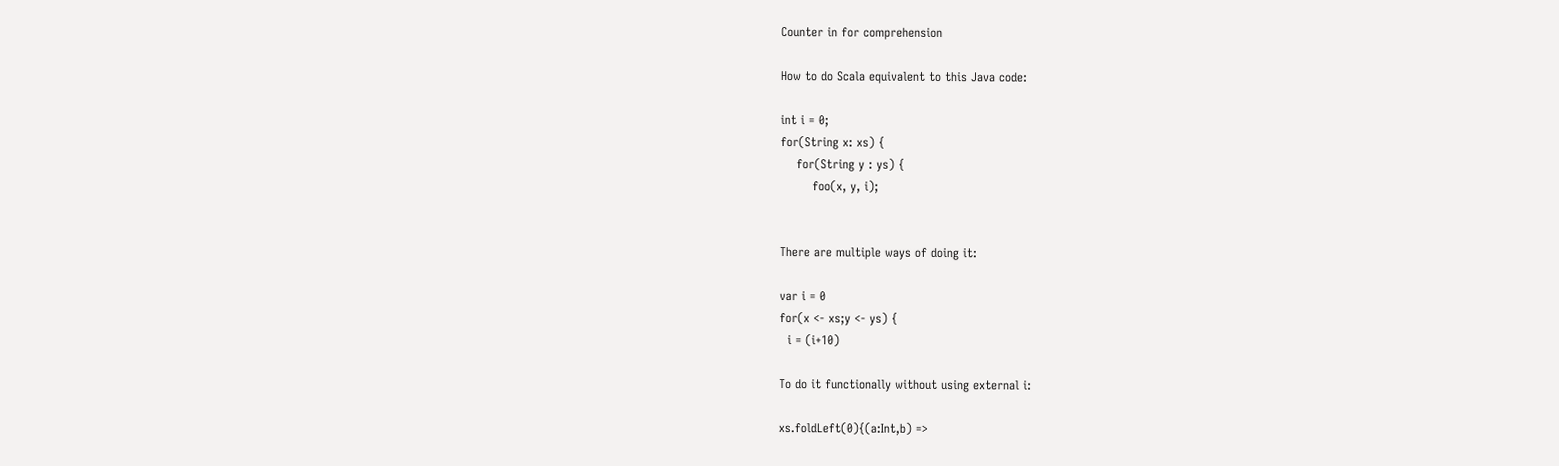Counter in for comprehension

How to do Scala equivalent to this Java code:

int i = 0;
for(String x: xs) {
    for(String y : ys) {
        foo(x, y, i);


There are multiple ways of doing it:

var i = 0
for(x <- xs;y <- ys) {
  i = (i+10)

To do it functionally without using external i:

xs.foldLeft(0){(a:Int,b) =>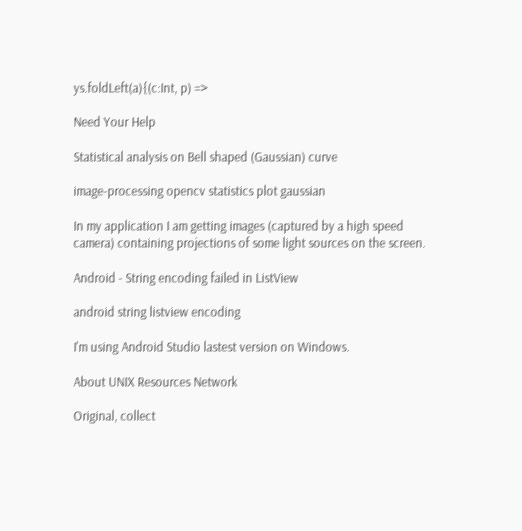ys.foldLeft(a){(c:Int, p) =>

Need Your Help

Statistical analysis on Bell shaped (Gaussian) curve

image-processing opencv statistics plot gaussian

In my application I am getting images (captured by a high speed camera) containing projections of some light sources on the screen.

Android - String encoding failed in ListView

android string listview encoding

I'm using Android Studio lastest version on Windows.

About UNIX Resources Network

Original, collect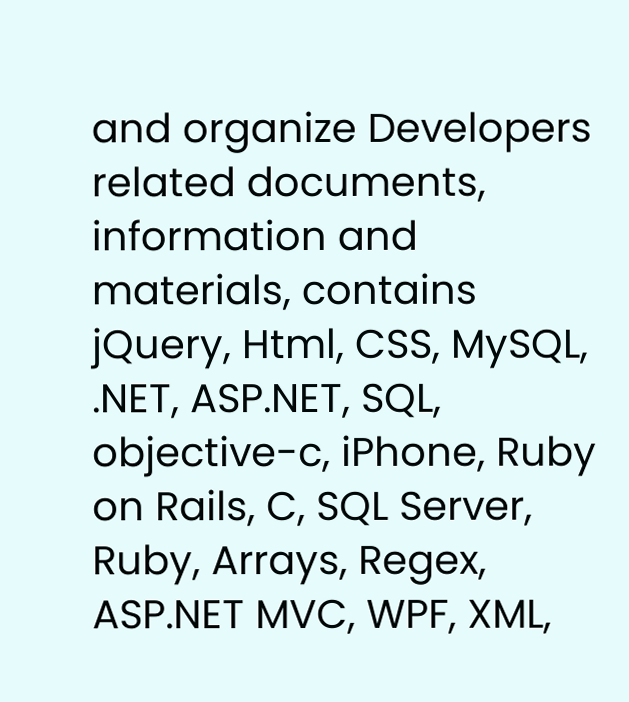and organize Developers related documents, information and materials, contains jQuery, Html, CSS, MySQL, .NET, ASP.NET, SQL, objective-c, iPhone, Ruby on Rails, C, SQL Server, Ruby, Arrays, Regex, ASP.NET MVC, WPF, XML,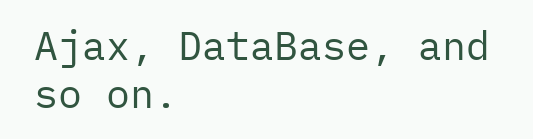Ajax, DataBase, and so on.